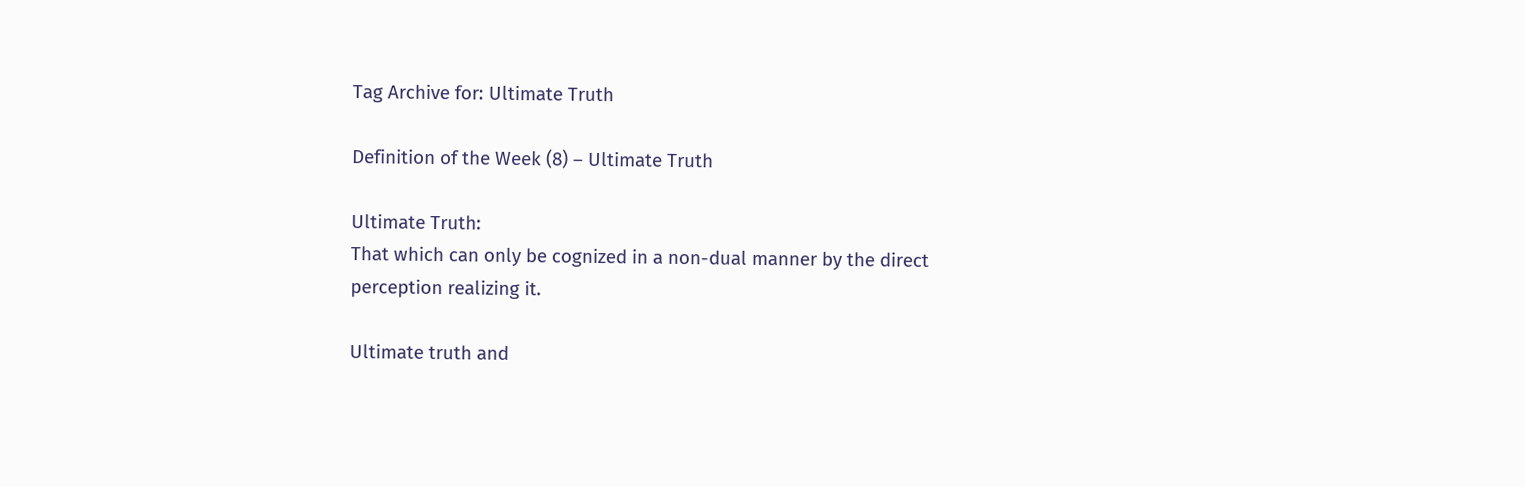Tag Archive for: Ultimate Truth

Definition of the Week (8) – Ultimate Truth

Ultimate Truth:
That which can only be cognized in a non-dual manner by the direct perception realizing it.

Ultimate truth and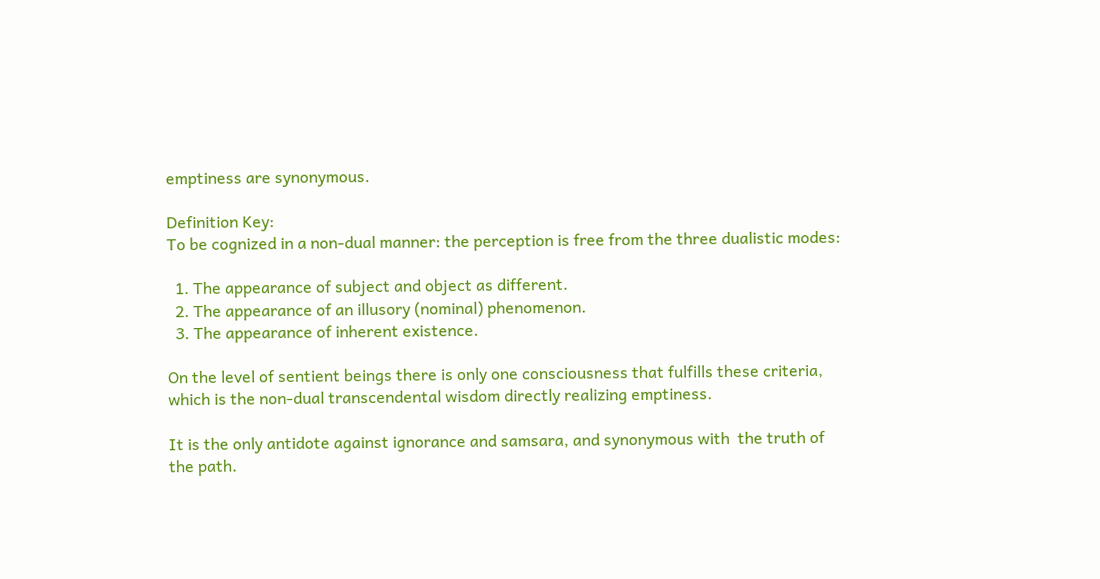emptiness are synonymous.

Definition Key:
To be cognized in a non-dual manner: the perception is free from the three dualistic modes:

  1. The appearance of subject and object as different.
  2. The appearance of an illusory (nominal) phenomenon.
  3. The appearance of inherent existence.

On the level of sentient beings there is only one consciousness that fulfills these criteria, which is the non-dual transcendental wisdom directly realizing emptiness.

It is the only antidote against ignorance and samsara, and synonymous with  the truth of the path.